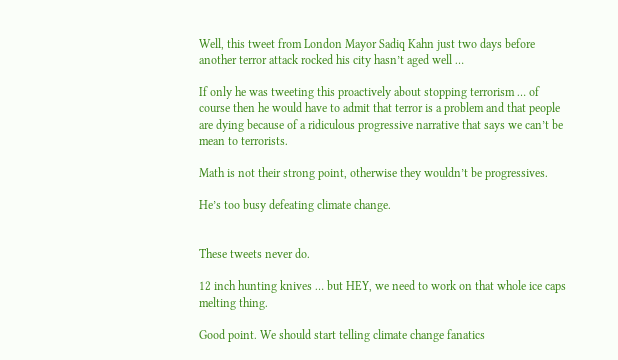Well, this tweet from London Mayor Sadiq Kahn just two days before another terror attack rocked his city hasn’t aged well …

If only he was tweeting this proactively about stopping terrorism … of course then he would have to admit that terror is a problem and that people are dying because of a ridiculous progressive narrative that says we can’t be mean to terrorists.

Math is not their strong point, otherwise they wouldn’t be progressives.

He’s too busy defeating climate change.


These tweets never do.

12 inch hunting knives … but HEY, we need to work on that whole ice caps melting thing.

Good point. We should start telling climate change fanatics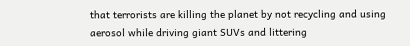that terrorists are killing the planet by not recycling and using aerosol while driving giant SUVs and littering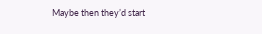Maybe then they’d start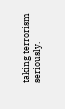taking terrorism seriously.